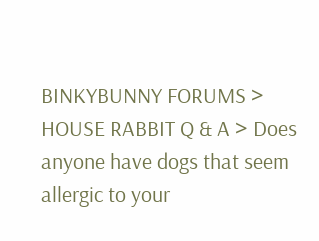BINKYBUNNY FORUMS > HOUSE RABBIT Q & A > Does anyone have dogs that seem allergic to your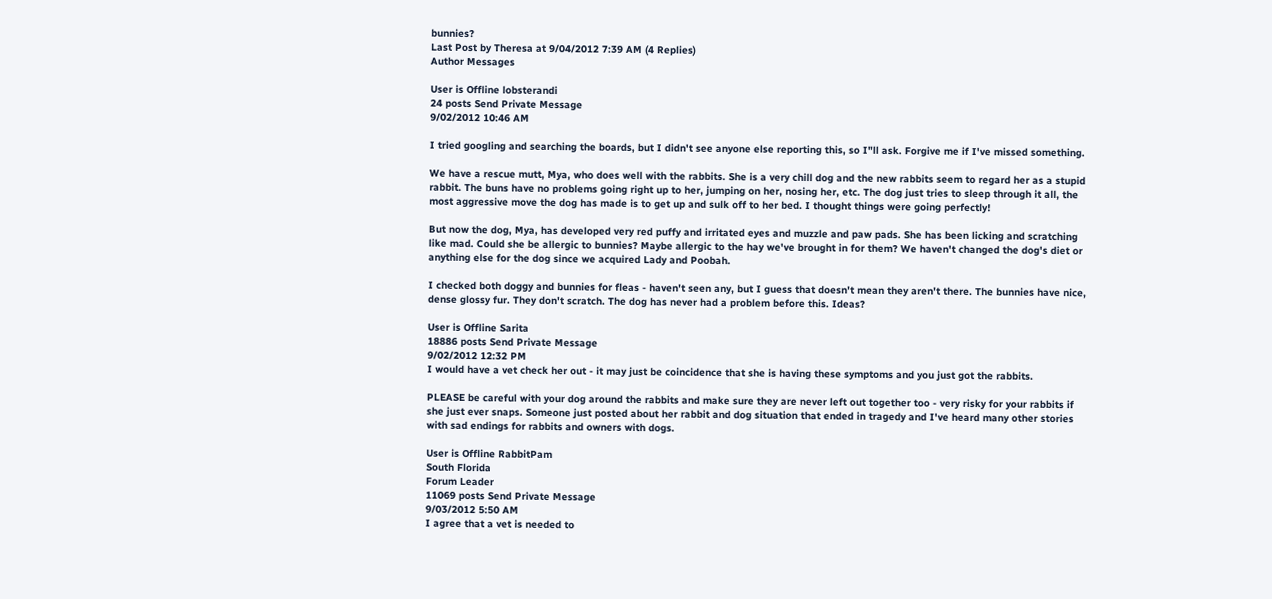bunnies?
Last Post by Theresa at 9/04/2012 7:39 AM (4 Replies)
Author Messages

User is Offline lobsterandi
24 posts Send Private Message
9/02/2012 10:46 AM

I tried googling and searching the boards, but I didn't see anyone else reporting this, so I"ll ask. Forgive me if I've missed something.

We have a rescue mutt, Mya, who does well with the rabbits. She is a very chill dog and the new rabbits seem to regard her as a stupid rabbit. The buns have no problems going right up to her, jumping on her, nosing her, etc. The dog just tries to sleep through it all, the most aggressive move the dog has made is to get up and sulk off to her bed. I thought things were going perfectly!

But now the dog, Mya, has developed very red puffy and irritated eyes and muzzle and paw pads. She has been licking and scratching like mad. Could she be allergic to bunnies? Maybe allergic to the hay we've brought in for them? We haven't changed the dog's diet or anything else for the dog since we acquired Lady and Poobah.

I checked both doggy and bunnies for fleas - haven't seen any, but I guess that doesn't mean they aren't there. The bunnies have nice, dense glossy fur. They don't scratch. The dog has never had a problem before this. Ideas?

User is Offline Sarita
18886 posts Send Private Message
9/02/2012 12:32 PM
I would have a vet check her out - it may just be coincidence that she is having these symptoms and you just got the rabbits.

PLEASE be careful with your dog around the rabbits and make sure they are never left out together too - very risky for your rabbits if she just ever snaps. Someone just posted about her rabbit and dog situation that ended in tragedy and I've heard many other stories with sad endings for rabbits and owners with dogs.

User is Offline RabbitPam
South Florida
Forum Leader
11069 posts Send Private Message
9/03/2012 5:50 AM
I agree that a vet is needed to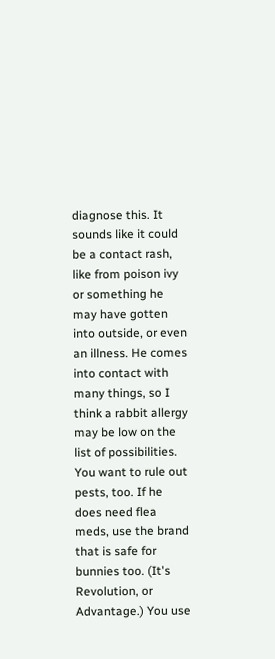diagnose this. It sounds like it could be a contact rash, like from poison ivy or something he may have gotten into outside, or even an illness. He comes into contact with many things, so I think a rabbit allergy may be low on the list of possibilities. You want to rule out pests, too. If he does need flea meds, use the brand that is safe for bunnies too. (It's Revolution, or Advantage.) You use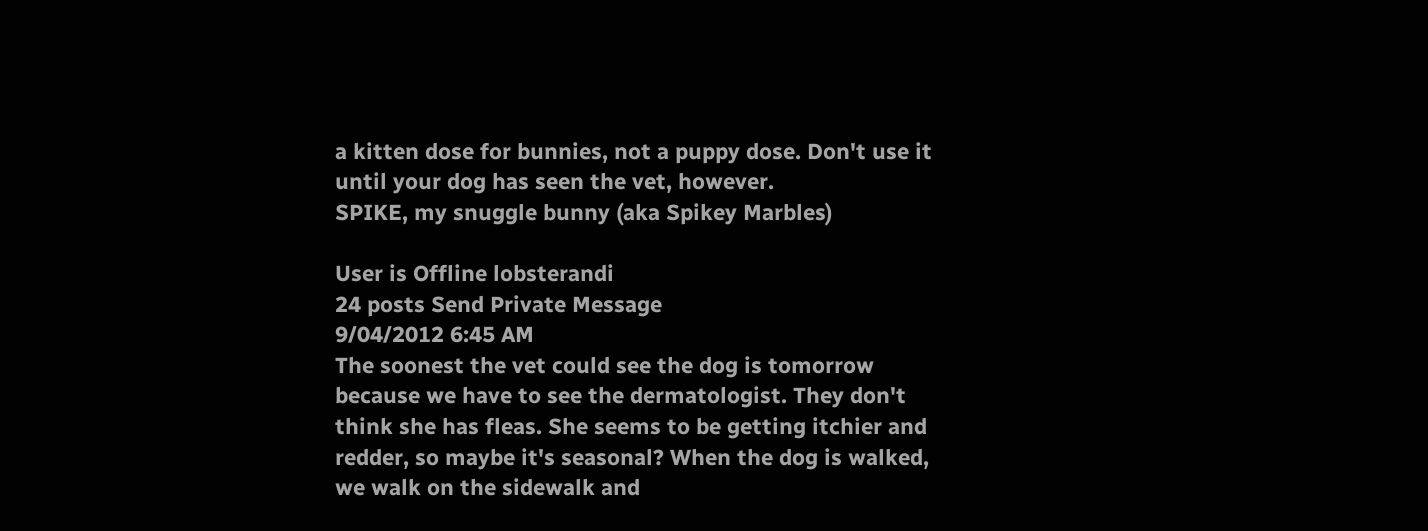a kitten dose for bunnies, not a puppy dose. Don't use it until your dog has seen the vet, however.
SPIKE, my snuggle bunny (aka Spikey Marbles)

User is Offline lobsterandi
24 posts Send Private Message
9/04/2012 6:45 AM
The soonest the vet could see the dog is tomorrow because we have to see the dermatologist. They don't think she has fleas. She seems to be getting itchier and redder, so maybe it's seasonal? When the dog is walked, we walk on the sidewalk and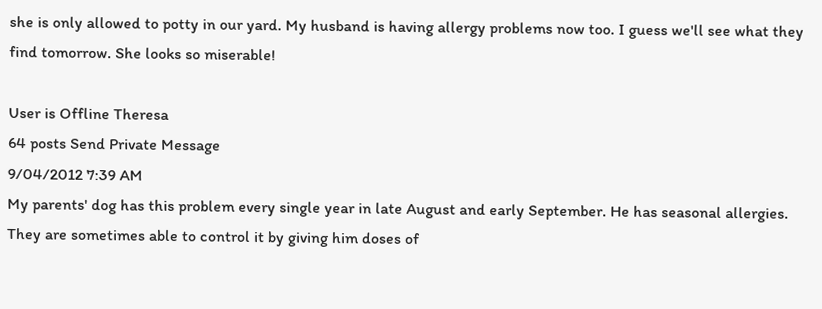she is only allowed to potty in our yard. My husband is having allergy problems now too. I guess we'll see what they find tomorrow. She looks so miserable!

User is Offline Theresa
64 posts Send Private Message
9/04/2012 7:39 AM
My parents' dog has this problem every single year in late August and early September. He has seasonal allergies. They are sometimes able to control it by giving him doses of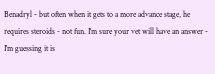Benadryl - but often when it gets to a more advance stage, he requires steroids - not fun. I'm sure your vet will have an answer - I'm guessing it is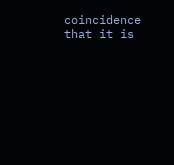coincidence that it is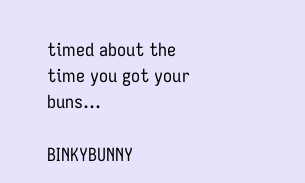timed about the time you got your buns...

BINKYBUNNY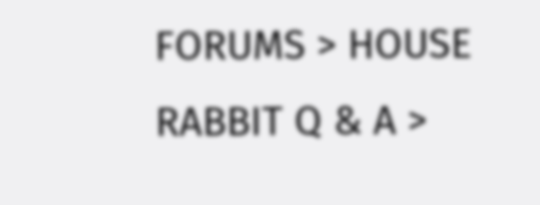FORUMS > HOUSE RABBIT Q & A >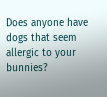Does anyone have dogs that seem allergic to your bunnies?